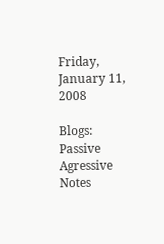Friday, January 11, 2008

Blogs: Passive Agressive Notes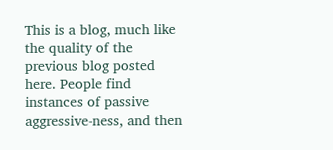This is a blog, much like the quality of the previous blog posted here. People find instances of passive aggressive-ness, and then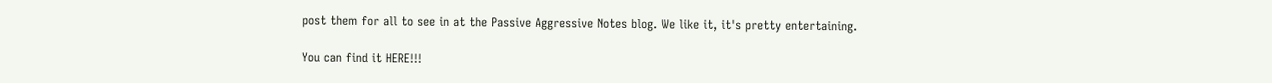post them for all to see in at the Passive Aggressive Notes blog. We like it, it's pretty entertaining.

You can find it HERE!!!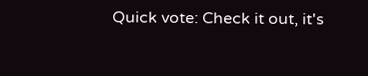Quick vote: Check it out, it's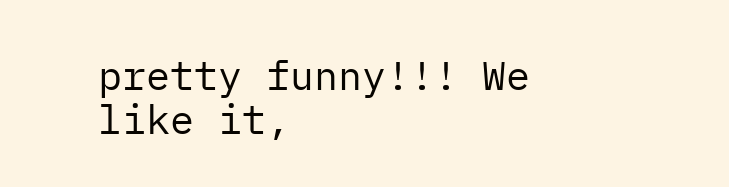pretty funny!!! We like it,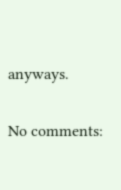anyways.

No comments: